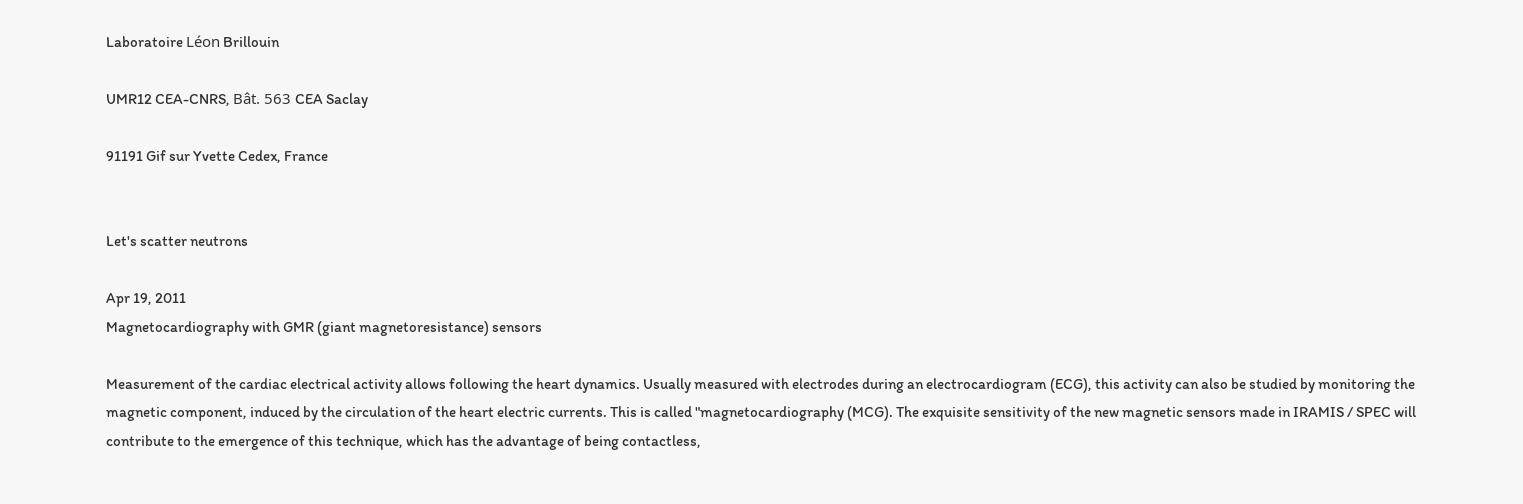Laboratoire Léon Brillouin

UMR12 CEA-CNRS, Bât. 563 CEA Saclay

91191 Gif sur Yvette Cedex, France


Let's scatter neutrons

Apr 19, 2011
Magnetocardiography with GMR (giant magnetoresistance) sensors

Measurement of the cardiac electrical activity allows following the heart dynamics. Usually measured with electrodes during an electrocardiogram (ECG), this activity can also be studied by monitoring the magnetic component, induced by the circulation of the heart electric currents. This is called "magnetocardiography (MCG). The exquisite sensitivity of the new magnetic sensors made in IRAMIS / SPEC will contribute to the emergence of this technique, which has the advantage of being contactless,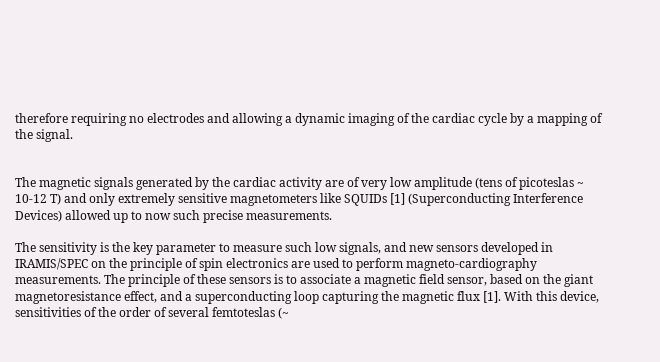therefore requiring no electrodes and allowing a dynamic imaging of the cardiac cycle by a mapping of the signal.


The magnetic signals generated by the cardiac activity are of very low amplitude (tens of picoteslas ~ 10-12 T) and only extremely sensitive magnetometers like SQUIDs [1] (Superconducting Interference Devices) allowed up to now such precise measurements.

The sensitivity is the key parameter to measure such low signals, and new sensors developed in IRAMIS/SPEC on the principle of spin electronics are used to perform magneto-cardiography measurements. The principle of these sensors is to associate a magnetic field sensor, based on the giant magnetoresistance effect, and a superconducting loop capturing the magnetic flux [1]. With this device, sensitivities of the order of several femtoteslas (~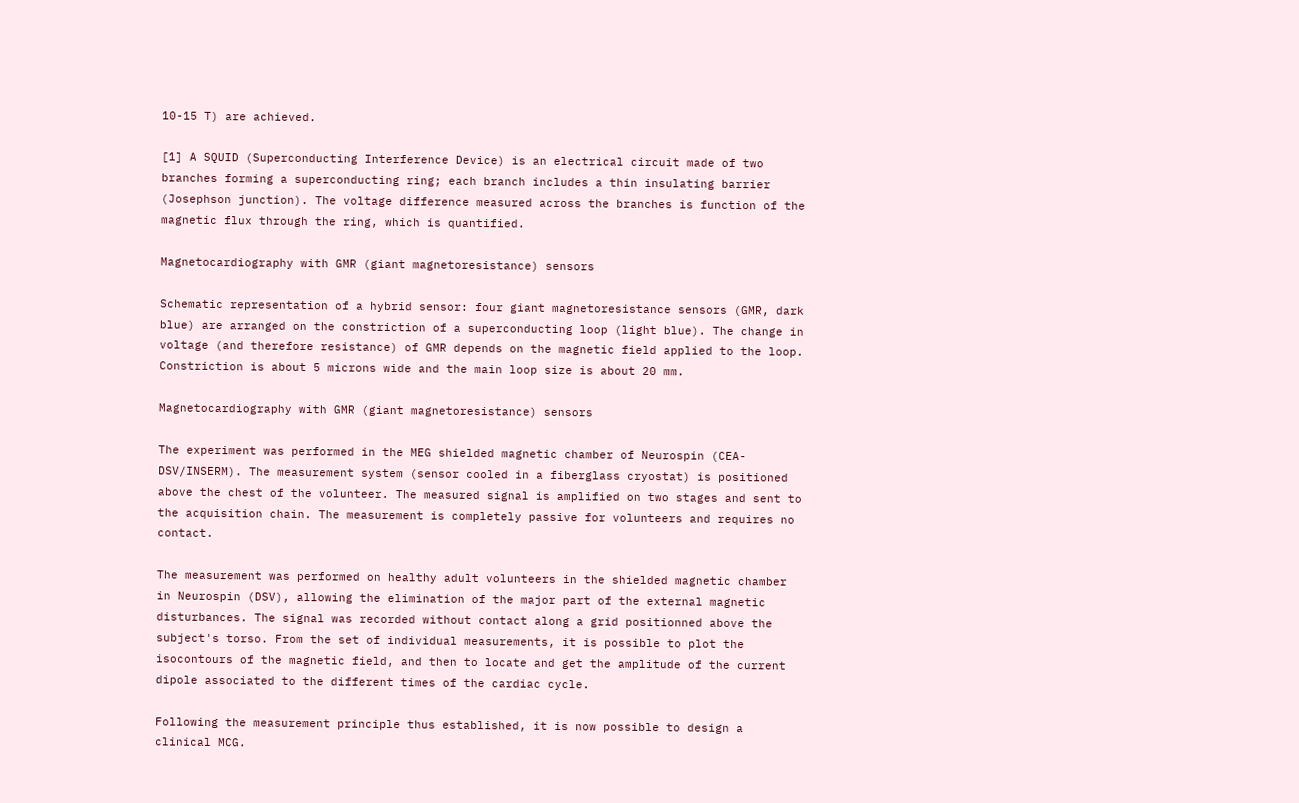10-15 T) are achieved.

[1] A SQUID (Superconducting Interference Device) is an electrical circuit made of two branches forming a superconducting ring; each branch includes a thin insulating barrier (Josephson junction). The voltage difference measured across the branches is function of the magnetic flux through the ring, which is quantified.

Magnetocardiography with GMR (giant magnetoresistance) sensors

Schematic representation of a hybrid sensor: four giant magnetoresistance sensors (GMR, dark blue) are arranged on the constriction of a superconducting loop (light blue). The change in voltage (and therefore resistance) of GMR depends on the magnetic field applied to the loop. Constriction is about 5 microns wide and the main loop size is about 20 mm.

Magnetocardiography with GMR (giant magnetoresistance) sensors

The experiment was performed in the MEG shielded magnetic chamber of Neurospin (CEA-DSV/INSERM). The measurement system (sensor cooled in a fiberglass cryostat) is positioned above the chest of the volunteer. The measured signal is amplified on two stages and sent to the acquisition chain. The measurement is completely passive for volunteers and requires no contact.

The measurement was performed on healthy adult volunteers in the shielded magnetic chamber in Neurospin (DSV), allowing the elimination of the major part of the external magnetic disturbances. The signal was recorded without contact along a grid positionned above the subject's torso. From the set of individual measurements, it is possible to plot the isocontours of the magnetic field, and then to locate and get the amplitude of the current dipole associated to the different times of the cardiac cycle.

Following the measurement principle thus established, it is now possible to design a clinical MCG.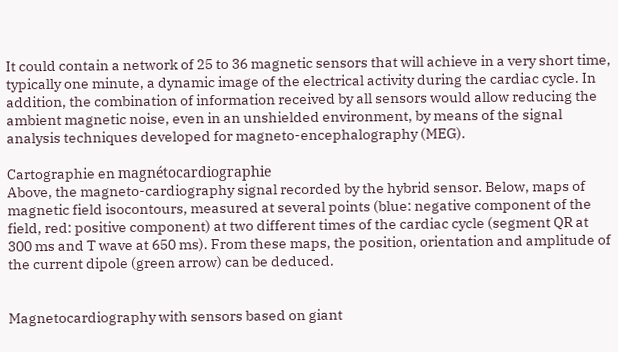It could contain a network of 25 to 36 magnetic sensors that will achieve in a very short time, typically one minute, a dynamic image of the electrical activity during the cardiac cycle. In addition, the combination of information received by all sensors would allow reducing the ambient magnetic noise, even in an unshielded environment, by means of the signal analysis techniques developed for magneto-encephalography (MEG).

Cartographie en magnétocardiographie
Above, the magneto-cardiography signal recorded by the hybrid sensor. Below, maps of magnetic field isocontours, measured at several points (blue: negative component of the field, red: positive component) at two different times of the cardiac cycle (segment QR at 300 ms and T wave at 650 ms). From these maps, the position, orientation and amplitude of the current dipole (green arrow) can be deduced.


Magnetocardiography with sensors based on giant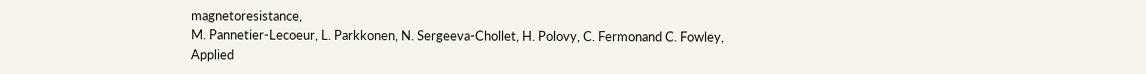magnetoresistance,
M. Pannetier-Lecoeur, L. Parkkonen, N. Sergeeva-Chollet, H. Polovy, C. Fermonand C. Fowley,
Applied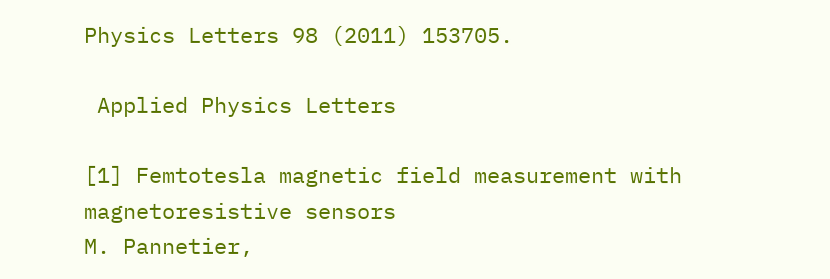Physics Letters 98 (2011) 153705.

 Applied Physics Letters

[1] Femtotesla magnetic field measurement with magnetoresistive sensors
M. Pannetier,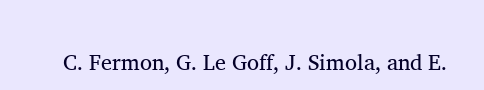C. Fermon, G. Le Goff, J. Simola, and E.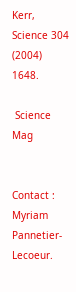Kerr,
Science 304 (2004) 1648.

 Science Mag


Contact : Myriam Pannetier-Lecoeur.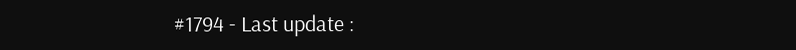#1794 - Last update :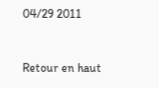04/29 2011


Retour en haut